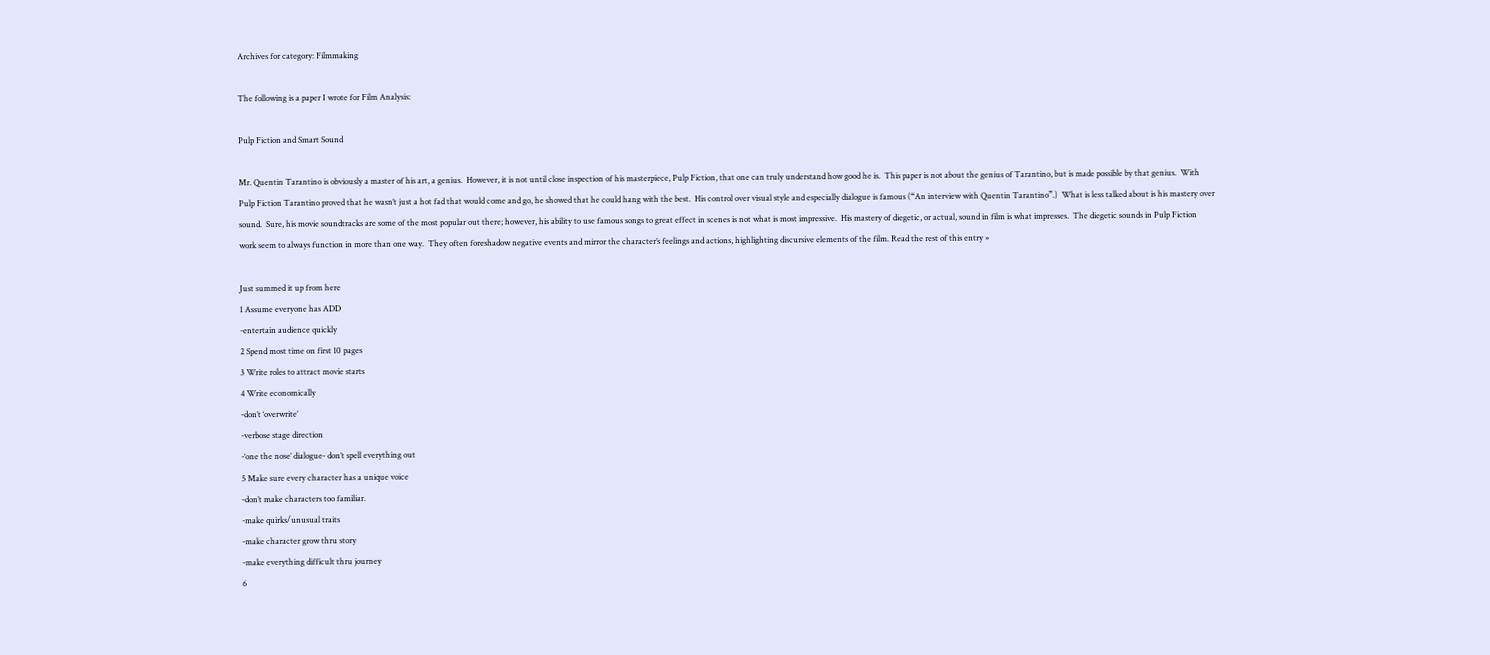Archives for category: Filmmaking

The following is a paper I wrote for Film Analysis:

Pulp Fiction and Smart Sound

Mr. Quentin Tarantino is obviously a master of his art, a genius.  However, it is not until close inspection of his masterpiece, Pulp Fiction, that one can truly understand how good he is.  This paper is not about the genius of Tarantino, but is made possible by that genius.  With Pulp Fiction Tarantino proved that he wasn’t just a hot fad that would come and go, he showed that he could hang with the best.  His control over visual style and especially dialogue is famous (“An interview with Quentin Tarantino”.)  What is less talked about is his mastery over sound.  Sure, his movie soundtracks are some of the most popular out there; however, his ability to use famous songs to great effect in scenes is not what is most impressive.  His mastery of diegetic, or actual, sound in film is what impresses.  The diegetic sounds in Pulp Fiction work seem to always function in more than one way.  They often foreshadow negative events and mirror the character’s feelings and actions, highlighting discursive elements of the film. Read the rest of this entry »

Just summed it up from here
1 Assume everyone has ADD
-entertain audience quickly
2 Spend most time on first 10 pages
3 Write roles to attract movie starts
4 Write economically
-don’t ‘overwrite’
-verbose stage direction
-‘one the nose’ dialogue- don’t spell everything out
5 Make sure every character has a unique voice
-don’t make characters too familiar.
-make quirks/unusual traits
-make character grow thru story
-make everything difficult thru journey
6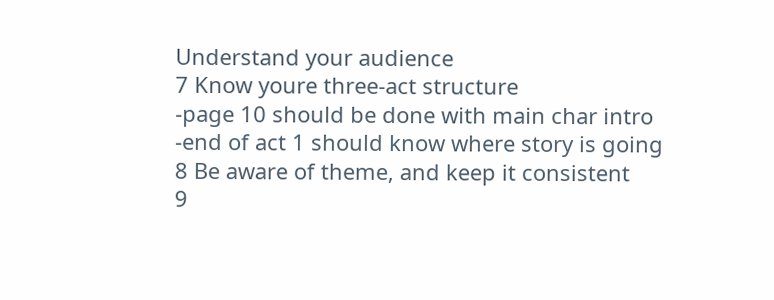Understand your audience
7 Know youre three-act structure
-page 10 should be done with main char intro
-end of act 1 should know where story is going
8 Be aware of theme, and keep it consistent
9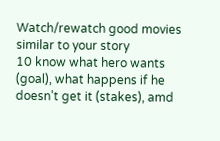Watch/rewatch good movies similar to your story
10 know what hero wants (goal), what happens if he doesn’t get it (stakes), amd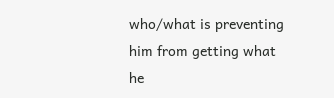who/what is preventing him from getting what he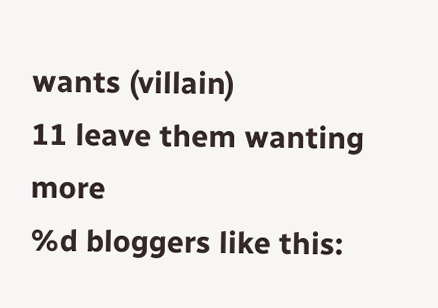wants (villain)
11 leave them wanting more
%d bloggers like this: